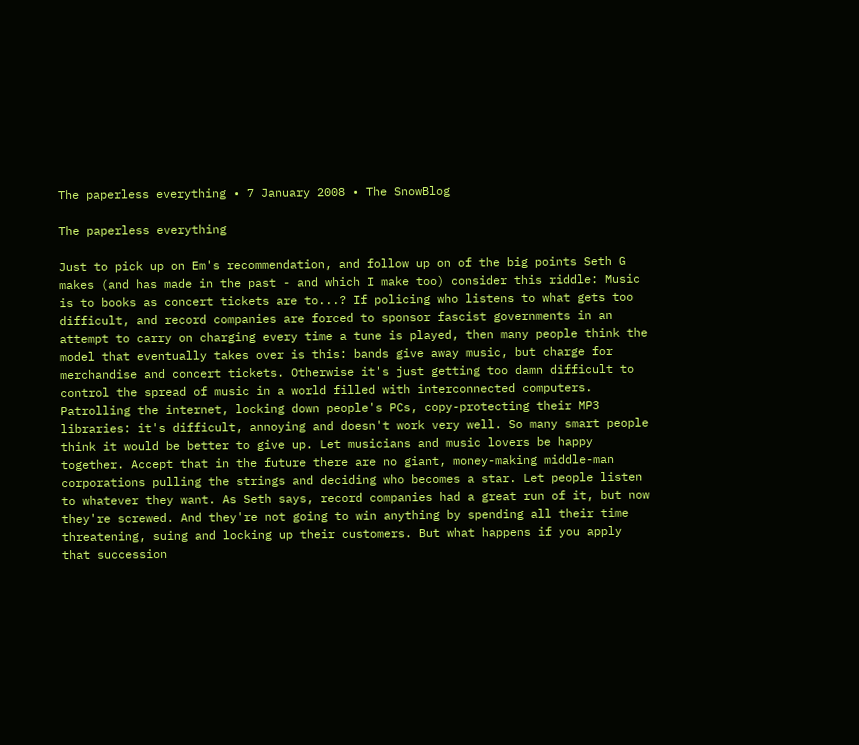The paperless everything • 7 January 2008 • The SnowBlog

The paperless everything

Just to pick up on Em's recommendation, and follow up on of the big points Seth G makes (and has made in the past - and which I make too) consider this riddle: Music is to books as concert tickets are to...? If policing who listens to what gets too difficult, and record companies are forced to sponsor fascist governments in an attempt to carry on charging every time a tune is played, then many people think the model that eventually takes over is this: bands give away music, but charge for merchandise and concert tickets. Otherwise it's just getting too damn difficult to control the spread of music in a world filled with interconnected computers. Patrolling the internet, locking down people's PCs, copy-protecting their MP3 libraries: it's difficult, annoying and doesn't work very well. So many smart people think it would be better to give up. Let musicians and music lovers be happy together. Accept that in the future there are no giant, money-making middle-man corporations pulling the strings and deciding who becomes a star. Let people listen to whatever they want. As Seth says, record companies had a great run of it, but now they're screwed. And they're not going to win anything by spending all their time threatening, suing and locking up their customers. But what happens if you apply that succession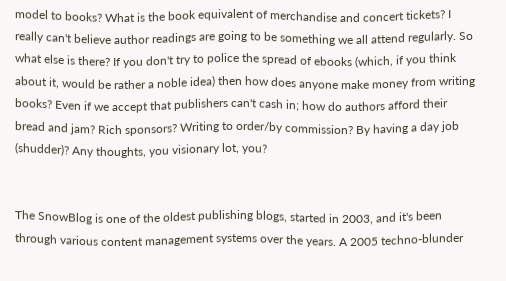model to books? What is the book equivalent of merchandise and concert tickets? I really can't believe author readings are going to be something we all attend regularly. So what else is there? If you don't try to police the spread of ebooks (which, if you think about it, would be rather a noble idea) then how does anyone make money from writing books? Even if we accept that publishers can't cash in; how do authors afford their bread and jam? Rich sponsors? Writing to order/by commission? By having a day job (shudder)? Any thoughts, you visionary lot, you?


The SnowBlog is one of the oldest publishing blogs, started in 2003, and it's been through various content management systems over the years. A 2005 techno-blunder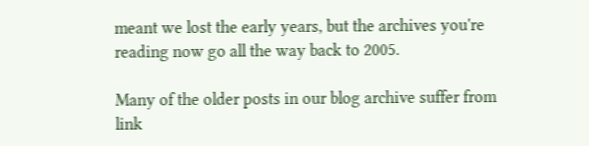meant we lost the early years, but the archives you're reading now go all the way back to 2005.

Many of the older posts in our blog archive suffer from link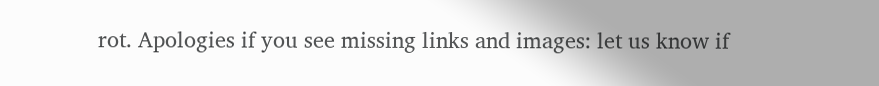rot. Apologies if you see missing links and images: let us know if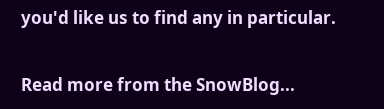you'd like us to find any in particular.

Read more from the SnowBlog...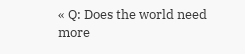« Q: Does the world need more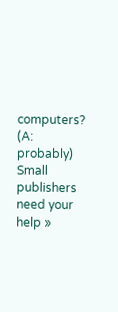computers? (A: probably)
Small publishers need your help »